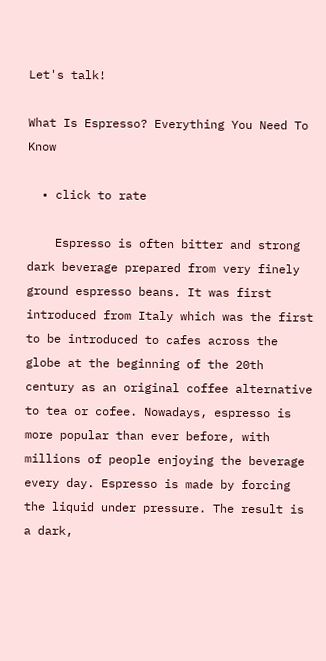Let's talk!

What Is Espresso? Everything You Need To Know

  • click to rate

    Espresso is often bitter and strong dark beverage prepared from very finely ground espresso beans. It was first introduced from Italy which was the first to be introduced to cafes across the globe at the beginning of the 20th century as an original coffee alternative to tea or cofee. Nowadays, espresso is more popular than ever before, with millions of people enjoying the beverage every day. Espresso is made by forcing the liquid under pressure. The result is a dark,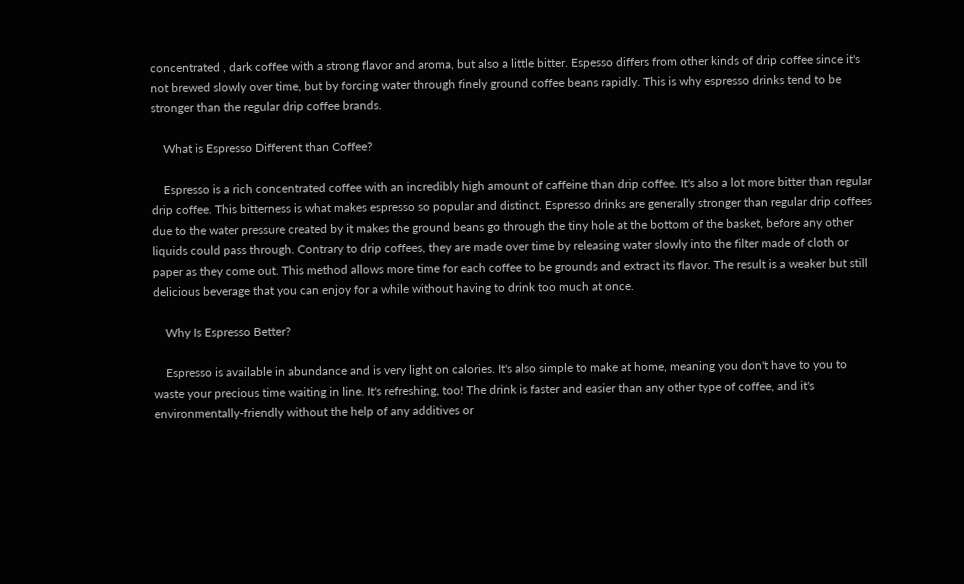concentrated , dark coffee with a strong flavor and aroma, but also a little bitter. Espesso differs from other kinds of drip coffee since it's not brewed slowly over time, but by forcing water through finely ground coffee beans rapidly. This is why espresso drinks tend to be stronger than the regular drip coffee brands.

    What is Espresso Different than Coffee?

    Espresso is a rich concentrated coffee with an incredibly high amount of caffeine than drip coffee. It's also a lot more bitter than regular drip coffee. This bitterness is what makes espresso so popular and distinct. Espresso drinks are generally stronger than regular drip coffees due to the water pressure created by it makes the ground beans go through the tiny hole at the bottom of the basket, before any other liquids could pass through. Contrary to drip coffees, they are made over time by releasing water slowly into the filter made of cloth or paper as they come out. This method allows more time for each coffee to be grounds and extract its flavor. The result is a weaker but still delicious beverage that you can enjoy for a while without having to drink too much at once.

    Why Is Espresso Better?

    Espresso is available in abundance and is very light on calories. It's also simple to make at home, meaning you don't have to you to waste your precious time waiting in line. It's refreshing, too! The drink is faster and easier than any other type of coffee, and it's environmentally-friendly without the help of any additives or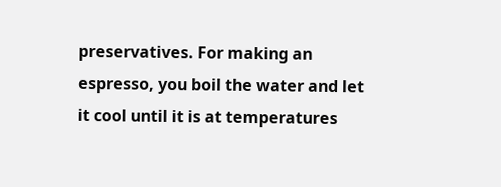preservatives. For making an espresso, you boil the water and let it cool until it is at temperatures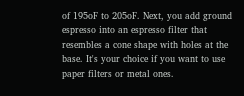of 195oF to 205oF. Next, you add ground espresso into an espresso filter that resembles a cone shape with holes at the base. It's your choice if you want to use paper filters or metal ones.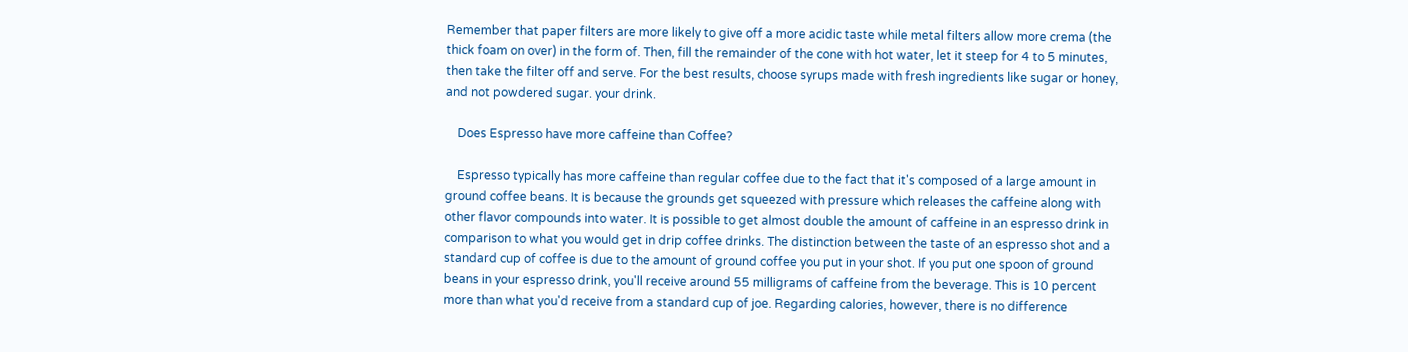Remember that paper filters are more likely to give off a more acidic taste while metal filters allow more crema (the thick foam on over) in the form of. Then, fill the remainder of the cone with hot water, let it steep for 4 to 5 minutes, then take the filter off and serve. For the best results, choose syrups made with fresh ingredients like sugar or honey, and not powdered sugar. your drink.

    Does Espresso have more caffeine than Coffee?

    Espresso typically has more caffeine than regular coffee due to the fact that it's composed of a large amount in ground coffee beans. It is because the grounds get squeezed with pressure which releases the caffeine along with other flavor compounds into water. It is possible to get almost double the amount of caffeine in an espresso drink in comparison to what you would get in drip coffee drinks. The distinction between the taste of an espresso shot and a standard cup of coffee is due to the amount of ground coffee you put in your shot. If you put one spoon of ground beans in your espresso drink, you'll receive around 55 milligrams of caffeine from the beverage. This is 10 percent more than what you'd receive from a standard cup of joe. Regarding calories, however, there is no difference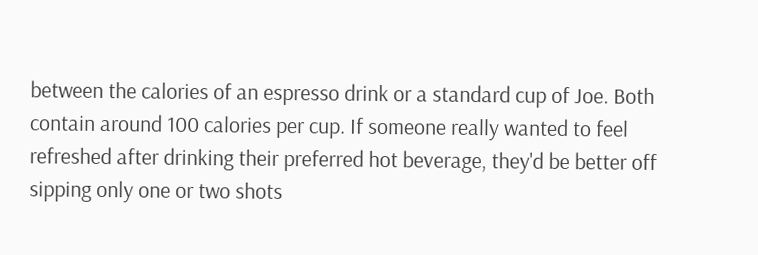between the calories of an espresso drink or a standard cup of Joe. Both contain around 100 calories per cup. If someone really wanted to feel refreshed after drinking their preferred hot beverage, they'd be better off sipping only one or two shots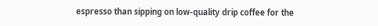espresso than sipping on low-quality drip coffee for the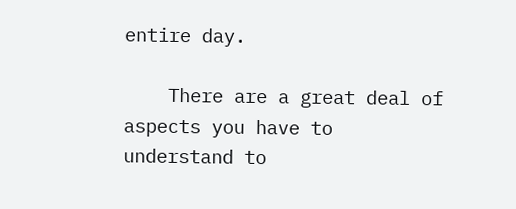entire day.

    There are a great deal of aspects you have to understand to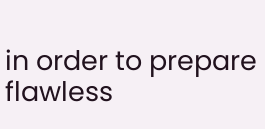in order to prepare flawless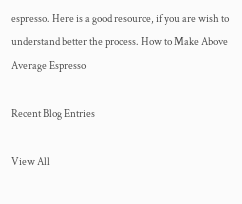espresso. Here is a good resource, if you are wish to understand better the process. How to Make Above Average Espresso

Recent Blog Entries

View All